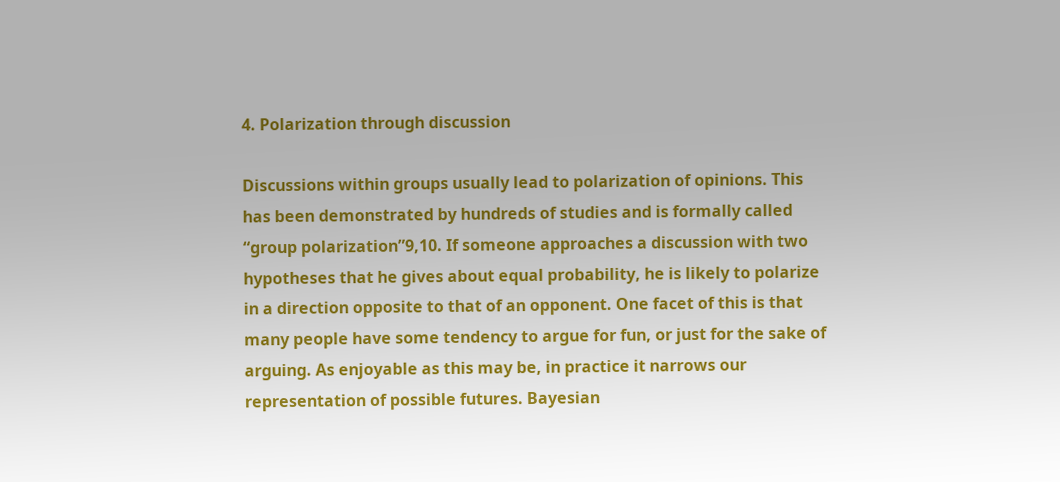4. Polarization through discussion

Discussions within groups usually lead to polarization of opinions. This has been demonstrated by hundreds of studies and is formally called “group polarization”9,10. If someone approaches a discussion with two hypotheses that he gives about equal probability, he is likely to polarize in a direction opposite to that of an opponent. One facet of this is that many people have some tendency to argue for fun, or just for the sake of arguing. As enjoyable as this may be, in practice it narrows our representation of possible futures. Bayesian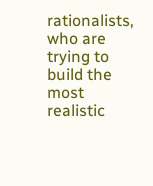rationalists, who are trying to build the most realistic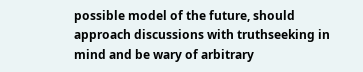possible model of the future, should approach discussions with truthseeking in mind and be wary of arbitrary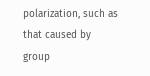polarization, such as that caused by group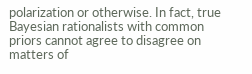polarization or otherwise. In fact, true Bayesian rationalists with common priors cannot agree to disagree on matters of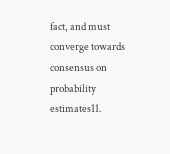fact, and must converge towards consensus on probability estimates11.